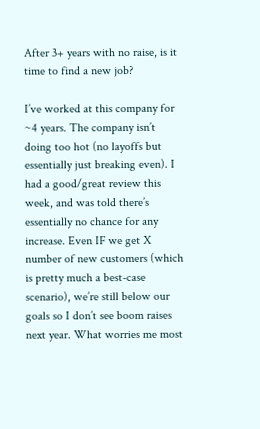After 3+ years with no raise, is it time to find a new job?

I’ve worked at this company for ~4 years. The company isn’t doing too hot (no layoffs but essentially just breaking even). I had a good/great review this week, and was told there’s essentially no chance for any increase. Even IF we get X number of new customers (which is pretty much a best-case scenario), we’re still below our goals so I don’t see boom raises next year. What worries me most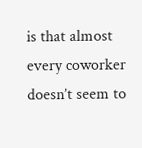is that almost every coworker doesn’t seem to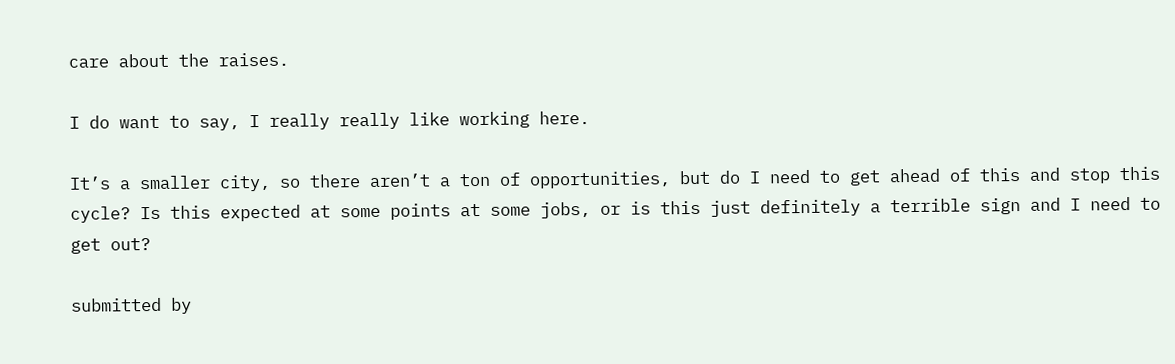care about the raises.

I do want to say, I really really like working here.

It’s a smaller city, so there aren’t a ton of opportunities, but do I need to get ahead of this and stop this cycle? Is this expected at some points at some jobs, or is this just definitely a terrible sign and I need to get out?

submitted by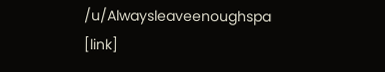/u/Alwaysleaveenoughspa
[link]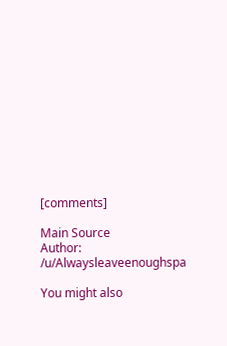[comments]

Main Source
Author: /u/Alwaysleaveenoughspa

You might also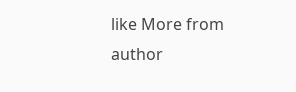like More from author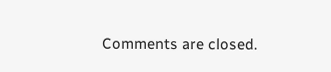Comments are closed.